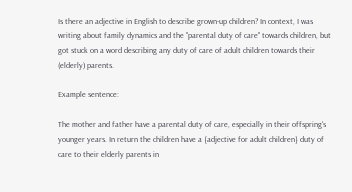Is there an adjective in English to describe grown-up children? In context, I was writing about family dynamics and the "parental duty of care" towards children, but got stuck on a word describing any duty of care of adult children towards their (elderly) parents.

Example sentence:

The mother and father have a parental duty of care, especially in their offspring's younger years. In return the children have a {adjective for adult children} duty of care to their elderly parents in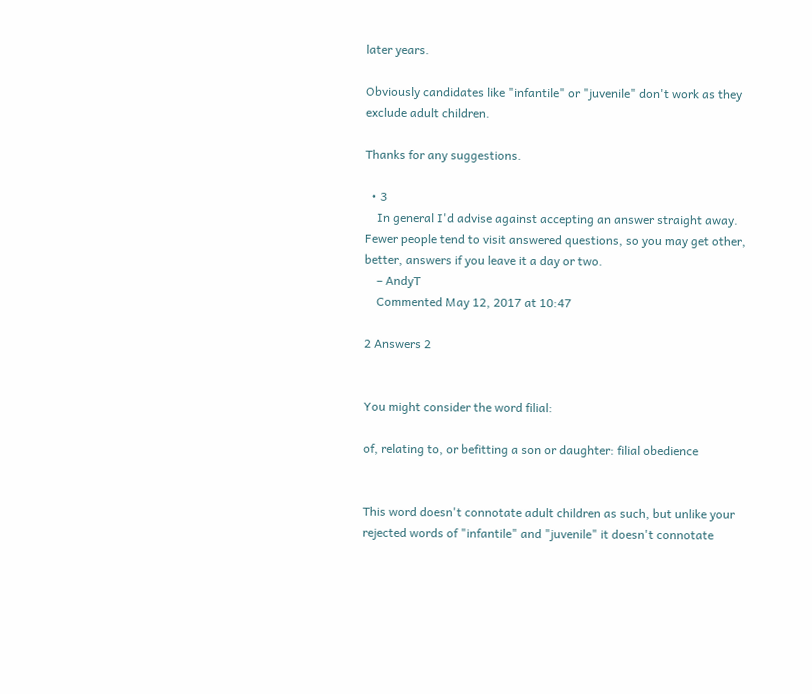later years.

Obviously candidates like "infantile" or "juvenile" don't work as they exclude adult children.

Thanks for any suggestions.

  • 3
    In general I'd advise against accepting an answer straight away. Fewer people tend to visit answered questions, so you may get other, better, answers if you leave it a day or two.
    – AndyT
    Commented May 12, 2017 at 10:47

2 Answers 2


You might consider the word filial:

of, relating to, or befitting a son or daughter: filial obedience


This word doesn't connotate adult children as such, but unlike your rejected words of "infantile" and "juvenile" it doesn't connotate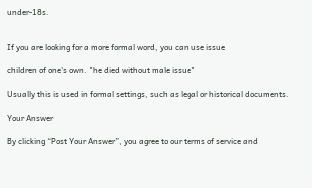under-18s.


If you are looking for a more formal word, you can use issue

children of one's own. "he died without male issue"

Usually this is used in formal settings, such as legal or historical documents.

Your Answer

By clicking “Post Your Answer”, you agree to our terms of service and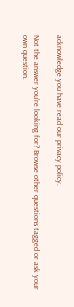acknowledge you have read our privacy policy.

Not the answer you're looking for? Browse other questions tagged or ask your own question.